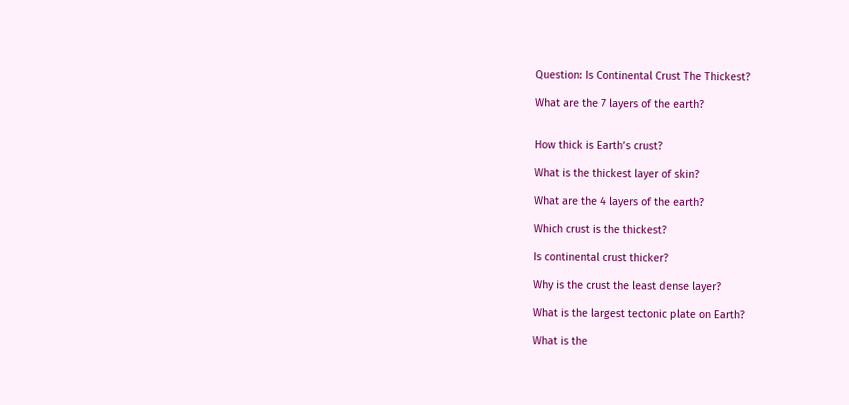Question: Is Continental Crust The Thickest?

What are the 7 layers of the earth?


How thick is Earth’s crust?

What is the thickest layer of skin?

What are the 4 layers of the earth?

Which crust is the thickest?

Is continental crust thicker?

Why is the crust the least dense layer?

What is the largest tectonic plate on Earth?

What is the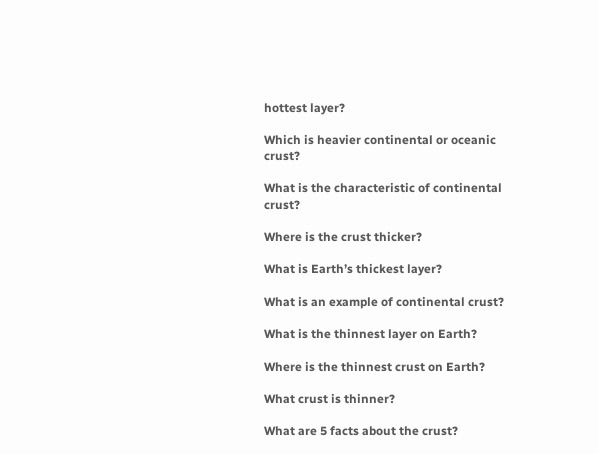hottest layer?

Which is heavier continental or oceanic crust?

What is the characteristic of continental crust?

Where is the crust thicker?

What is Earth’s thickest layer?

What is an example of continental crust?

What is the thinnest layer on Earth?

Where is the thinnest crust on Earth?

What crust is thinner?

What are 5 facts about the crust?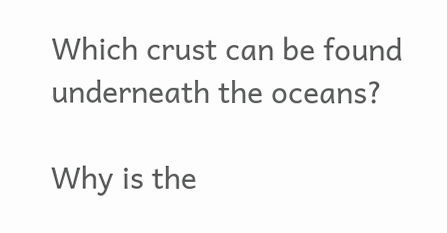Which crust can be found underneath the oceans?

Why is the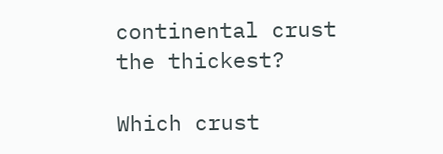continental crust the thickest?

Which crust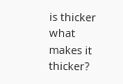is thicker what makes it thicker?